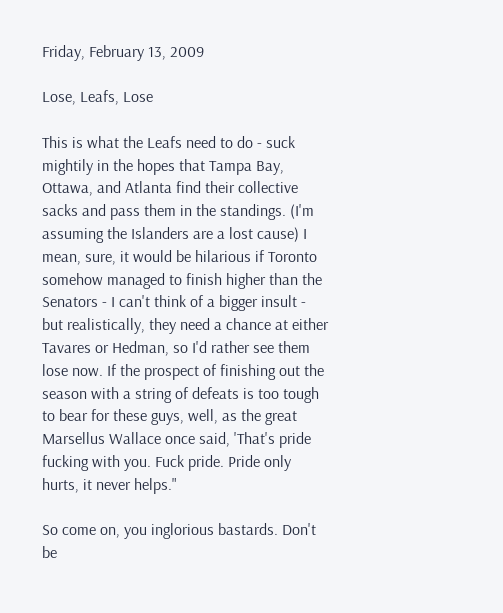Friday, February 13, 2009

Lose, Leafs, Lose

This is what the Leafs need to do - suck mightily in the hopes that Tampa Bay, Ottawa, and Atlanta find their collective sacks and pass them in the standings. (I'm assuming the Islanders are a lost cause) I mean, sure, it would be hilarious if Toronto somehow managed to finish higher than the Senators - I can't think of a bigger insult - but realistically, they need a chance at either Tavares or Hedman, so I'd rather see them lose now. If the prospect of finishing out the season with a string of defeats is too tough to bear for these guys, well, as the great Marsellus Wallace once said, 'That's pride fucking with you. Fuck pride. Pride only hurts, it never helps."

So come on, you inglorious bastards. Don't be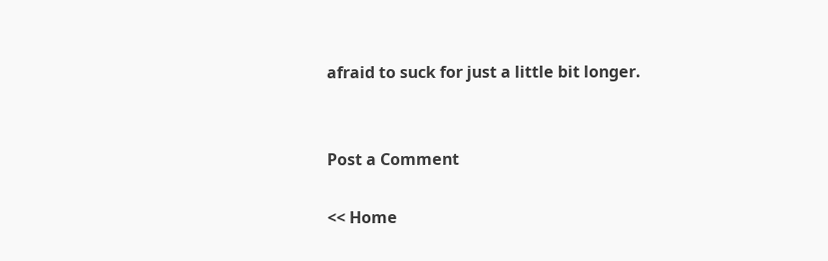afraid to suck for just a little bit longer.


Post a Comment

<< Home